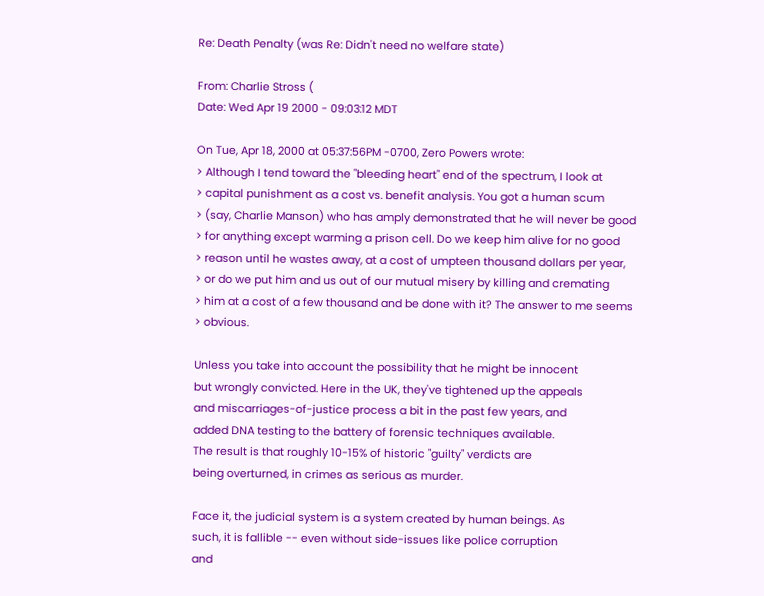Re: Death Penalty (was Re: Didn't need no welfare state)

From: Charlie Stross (
Date: Wed Apr 19 2000 - 09:03:12 MDT

On Tue, Apr 18, 2000 at 05:37:56PM -0700, Zero Powers wrote:
> Although I tend toward the "bleeding heart" end of the spectrum, I look at
> capital punishment as a cost vs. benefit analysis. You got a human scum
> (say, Charlie Manson) who has amply demonstrated that he will never be good
> for anything except warming a prison cell. Do we keep him alive for no good
> reason until he wastes away, at a cost of umpteen thousand dollars per year,
> or do we put him and us out of our mutual misery by killing and cremating
> him at a cost of a few thousand and be done with it? The answer to me seems
> obvious.

Unless you take into account the possibility that he might be innocent
but wrongly convicted. Here in the UK, they've tightened up the appeals
and miscarriages-of-justice process a bit in the past few years, and
added DNA testing to the battery of forensic techniques available.
The result is that roughly 10-15% of historic "guilty" verdicts are
being overturned, in crimes as serious as murder.

Face it, the judicial system is a system created by human beings. As
such, it is fallible -- even without side-issues like police corruption
and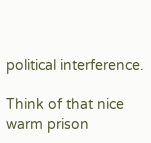political interference.

Think of that nice warm prison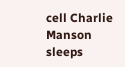cell Charlie Manson sleeps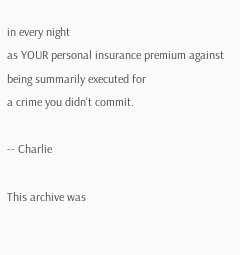in every night
as YOUR personal insurance premium against being summarily executed for
a crime you didn't commit.

-- Charlie

This archive was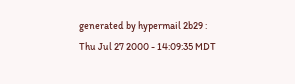generated by hypermail 2b29 : Thu Jul 27 2000 - 14:09:35 MDT